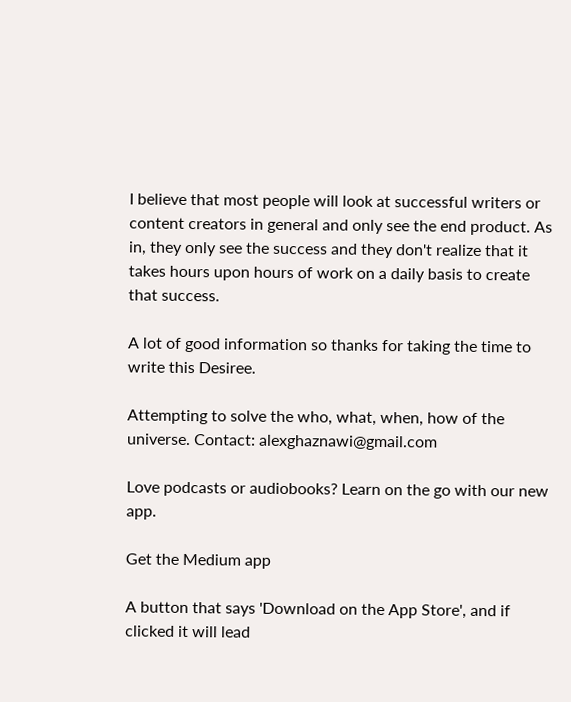I believe that most people will look at successful writers or content creators in general and only see the end product. As in, they only see the success and they don't realize that it takes hours upon hours of work on a daily basis to create that success.

A lot of good information so thanks for taking the time to write this Desiree.

Attempting to solve the who, what, when, how of the universe. Contact: alexghaznawi@gmail.com

Love podcasts or audiobooks? Learn on the go with our new app.

Get the Medium app

A button that says 'Download on the App Store', and if clicked it will lead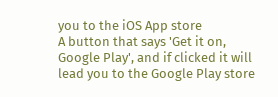you to the iOS App store
A button that says 'Get it on, Google Play', and if clicked it will lead you to the Google Play store